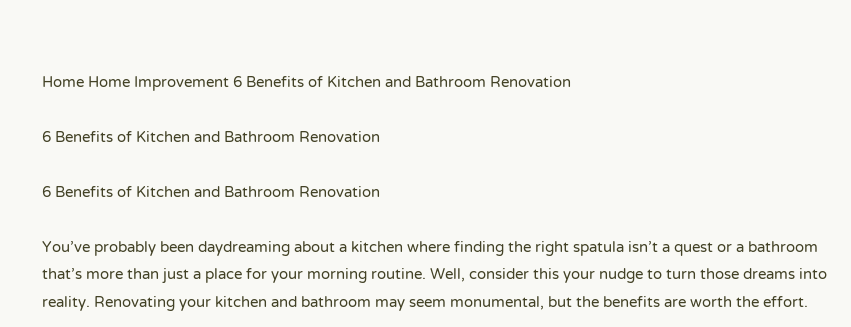Home Home Improvement 6 Benefits of Kitchen and Bathroom Renovation

6 Benefits of Kitchen and Bathroom Renovation

6 Benefits of Kitchen and Bathroom Renovation

You’ve probably been daydreaming about a kitchen where finding the right spatula isn’t a quest or a bathroom that’s more than just a place for your morning routine. Well, consider this your nudge to turn those dreams into reality. Renovating your kitchen and bathroom may seem monumental, but the benefits are worth the effort.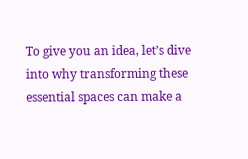To give you an idea, let’s dive into why transforming these essential spaces can make a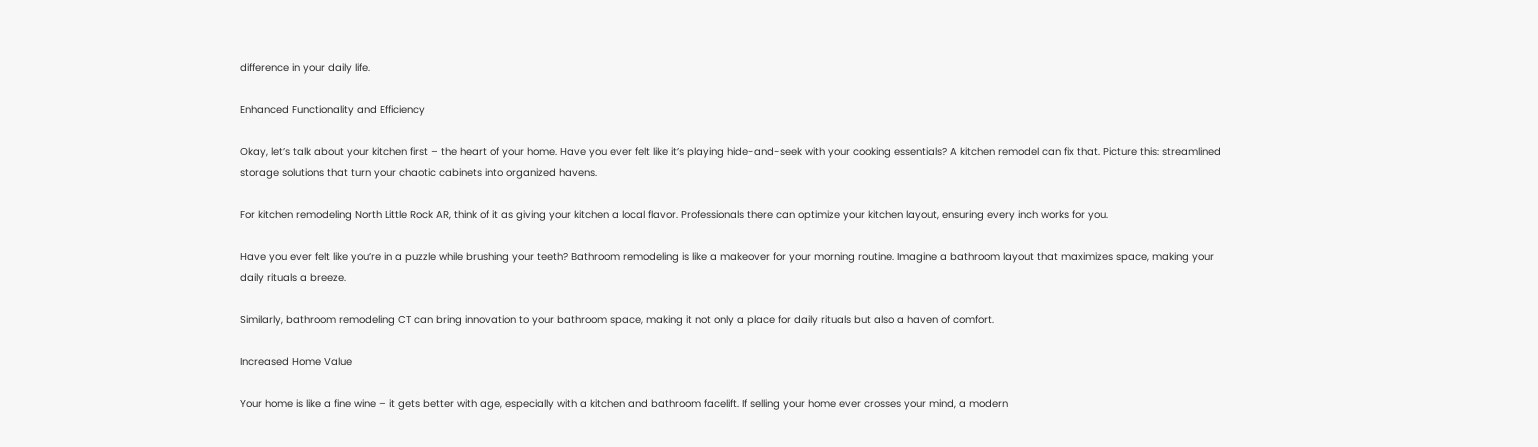difference in your daily life.

Enhanced Functionality and Efficiency

Okay, let’s talk about your kitchen first – the heart of your home. Have you ever felt like it’s playing hide-and-seek with your cooking essentials? A kitchen remodel can fix that. Picture this: streamlined storage solutions that turn your chaotic cabinets into organized havens.

For kitchen remodeling North Little Rock AR, think of it as giving your kitchen a local flavor. Professionals there can optimize your kitchen layout, ensuring every inch works for you.

Have you ever felt like you’re in a puzzle while brushing your teeth? Bathroom remodeling is like a makeover for your morning routine. Imagine a bathroom layout that maximizes space, making your daily rituals a breeze.

Similarly, bathroom remodeling CT can bring innovation to your bathroom space, making it not only a place for daily rituals but also a haven of comfort.

Increased Home Value

Your home is like a fine wine – it gets better with age, especially with a kitchen and bathroom facelift. If selling your home ever crosses your mind, a modern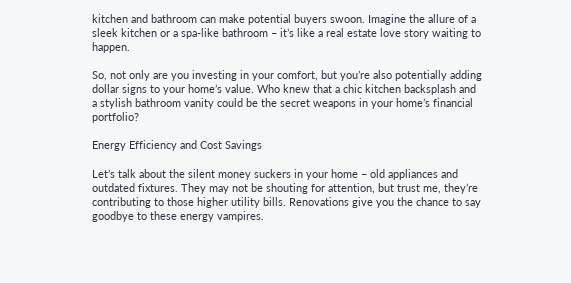kitchen and bathroom can make potential buyers swoon. Imagine the allure of a sleek kitchen or a spa-like bathroom – it’s like a real estate love story waiting to happen.

So, not only are you investing in your comfort, but you’re also potentially adding dollar signs to your home’s value. Who knew that a chic kitchen backsplash and a stylish bathroom vanity could be the secret weapons in your home’s financial portfolio?

Energy Efficiency and Cost Savings

Let’s talk about the silent money suckers in your home – old appliances and outdated fixtures. They may not be shouting for attention, but trust me, they’re contributing to those higher utility bills. Renovations give you the chance to say goodbye to these energy vampires.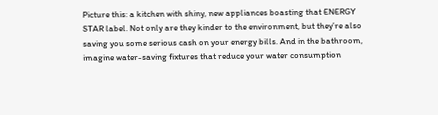Picture this: a kitchen with shiny, new appliances boasting that ENERGY STAR label. Not only are they kinder to the environment, but they’re also saving you some serious cash on your energy bills. And in the bathroom, imagine water-saving fixtures that reduce your water consumption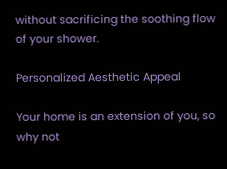without sacrificing the soothing flow of your shower.

Personalized Aesthetic Appeal

Your home is an extension of you, so why not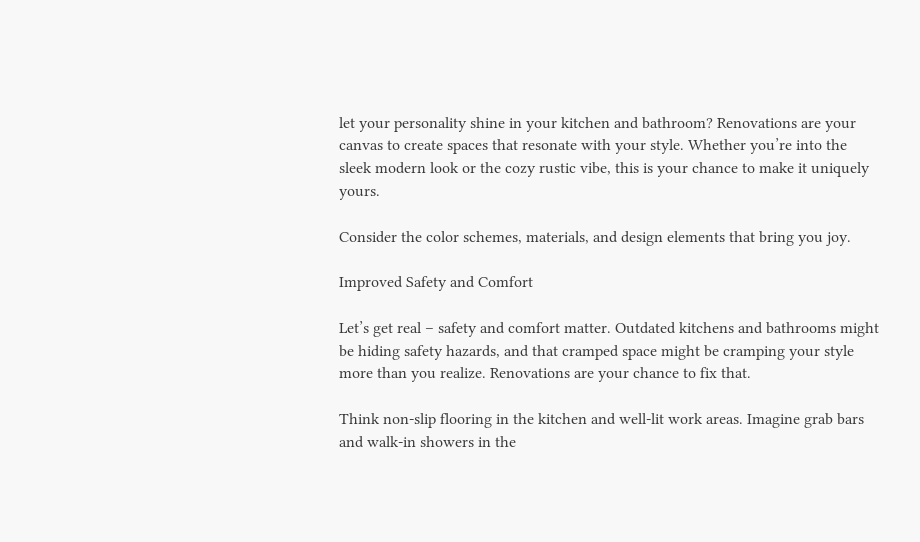let your personality shine in your kitchen and bathroom? Renovations are your canvas to create spaces that resonate with your style. Whether you’re into the sleek modern look or the cozy rustic vibe, this is your chance to make it uniquely yours.

Consider the color schemes, materials, and design elements that bring you joy.

Improved Safety and Comfort

Let’s get real – safety and comfort matter. Outdated kitchens and bathrooms might be hiding safety hazards, and that cramped space might be cramping your style more than you realize. Renovations are your chance to fix that.

Think non-slip flooring in the kitchen and well-lit work areas. Imagine grab bars and walk-in showers in the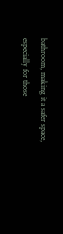bathroom, making it a safer space, especially for those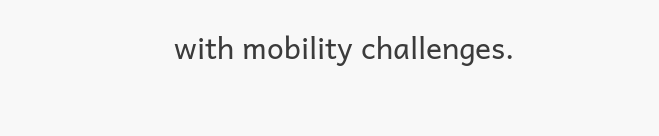with mobility challenges.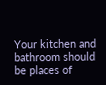Your kitchen and bathroom should be places of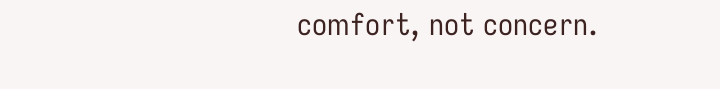comfort, not concern.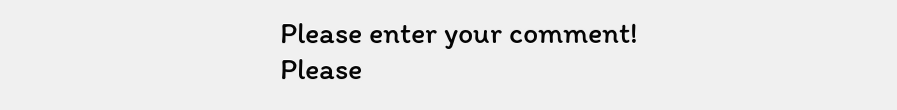Please enter your comment!
Please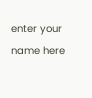enter your name here